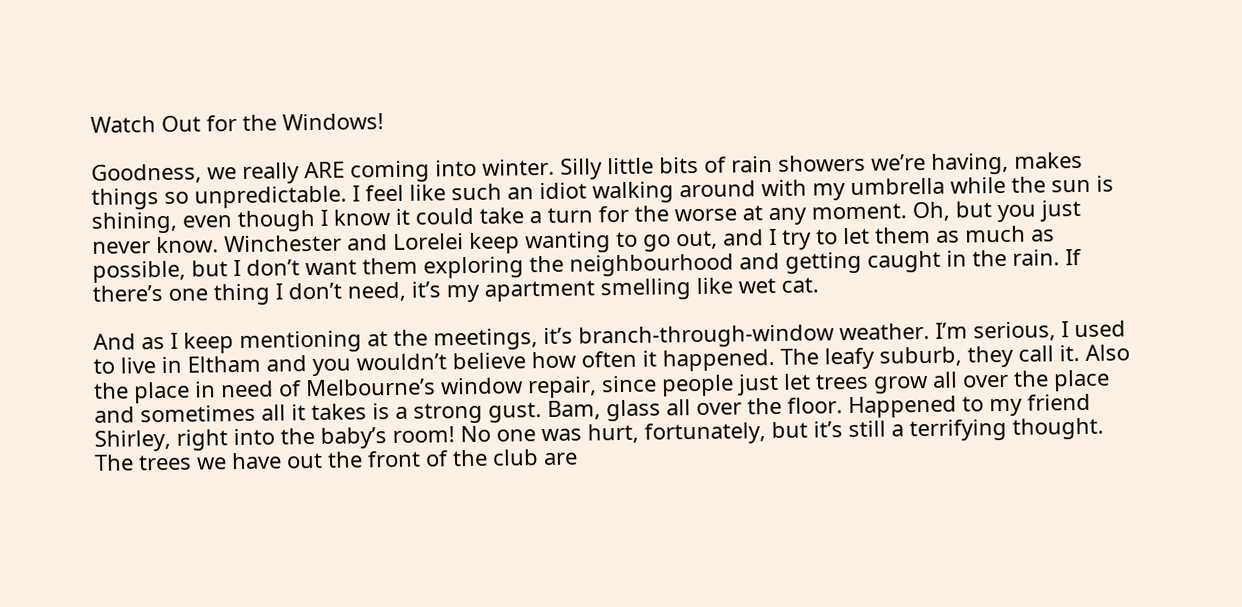Watch Out for the Windows!

Goodness, we really ARE coming into winter. Silly little bits of rain showers we’re having, makes things so unpredictable. I feel like such an idiot walking around with my umbrella while the sun is shining, even though I know it could take a turn for the worse at any moment. Oh, but you just never know. Winchester and Lorelei keep wanting to go out, and I try to let them as much as possible, but I don’t want them exploring the neighbourhood and getting caught in the rain. If there’s one thing I don’t need, it’s my apartment smelling like wet cat.

And as I keep mentioning at the meetings, it’s branch-through-window weather. I’m serious, I used to live in Eltham and you wouldn’t believe how often it happened. The leafy suburb, they call it. Also the place in need of Melbourne’s window repair, since people just let trees grow all over the place and sometimes all it takes is a strong gust. Bam, glass all over the floor. Happened to my friend Shirley, right into the baby’s room! No one was hurt, fortunately, but it’s still a terrifying thought. The trees we have out the front of the club are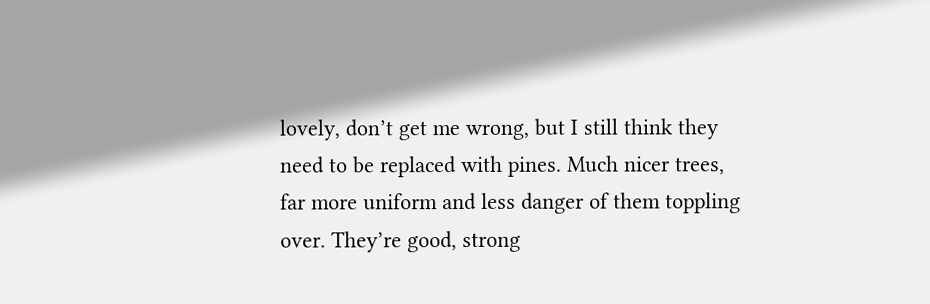lovely, don’t get me wrong, but I still think they need to be replaced with pines. Much nicer trees, far more uniform and less danger of them toppling over. They’re good, strong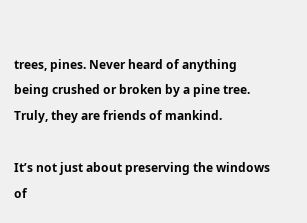trees, pines. Never heard of anything being crushed or broken by a pine tree. Truly, they are friends of mankind.

It’s not just about preserving the windows of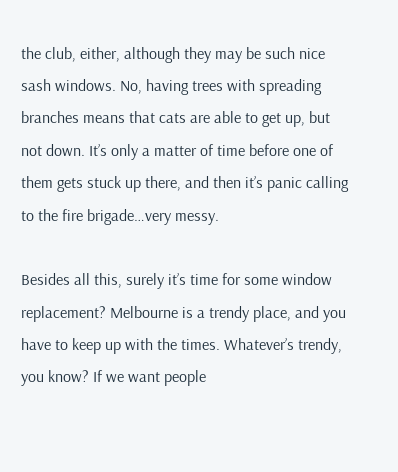the club, either, although they may be such nice sash windows. No, having trees with spreading branches means that cats are able to get up, but not down. It’s only a matter of time before one of them gets stuck up there, and then it’s panic calling to the fire brigade…very messy.

Besides all this, surely it’s time for some window replacement? Melbourne is a trendy place, and you have to keep up with the times. Whatever’s trendy, you know? If we want people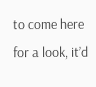to come here for a look, it’d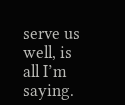serve us well, is all I’m saying.